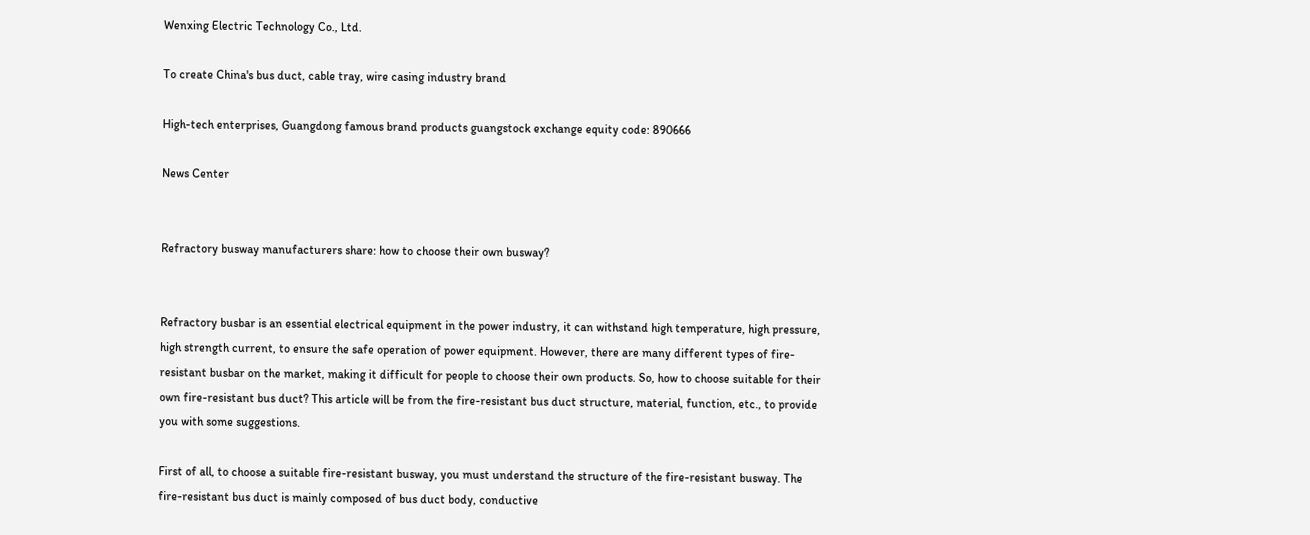Wenxing Electric Technology Co., Ltd.

To create China's bus duct, cable tray, wire casing industry brand

High-tech enterprises, Guangdong famous brand products guangstock exchange equity code: 890666

News Center


Refractory busway manufacturers share: how to choose their own busway?


Refractory busbar is an essential electrical equipment in the power industry, it can withstand high temperature, high pressure, high strength current, to ensure the safe operation of power equipment. However, there are many different types of fire-resistant busbar on the market, making it difficult for people to choose their own products. So, how to choose suitable for their own fire-resistant bus duct? This article will be from the fire-resistant bus duct structure, material, function, etc., to provide you with some suggestions.

First of all, to choose a suitable fire-resistant busway, you must understand the structure of the fire-resistant busway. The fire-resistant bus duct is mainly composed of bus duct body, conductive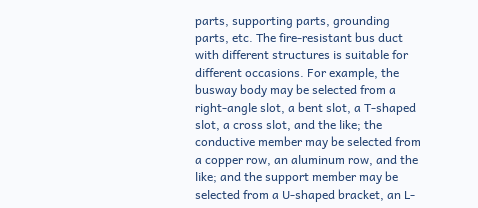parts, supporting parts, grounding parts, etc. The fire-resistant bus duct with different structures is suitable for different occasions. For example, the busway body may be selected from a right-angle slot, a bent slot, a T-shaped slot, a cross slot, and the like; the conductive member may be selected from a copper row, an aluminum row, and the like; and the support member may be selected from a U-shaped bracket, an L-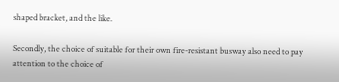shaped bracket, and the like.

Secondly, the choice of suitable for their own fire-resistant busway also need to pay attention to the choice of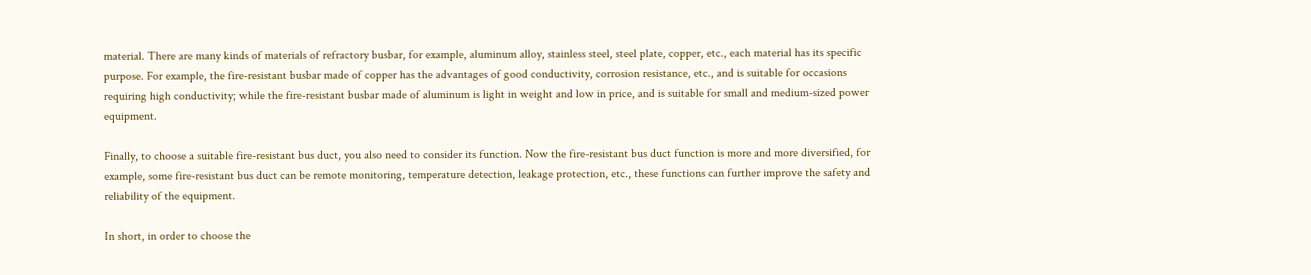material. There are many kinds of materials of refractory busbar, for example, aluminum alloy, stainless steel, steel plate, copper, etc., each material has its specific purpose. For example, the fire-resistant busbar made of copper has the advantages of good conductivity, corrosion resistance, etc., and is suitable for occasions requiring high conductivity; while the fire-resistant busbar made of aluminum is light in weight and low in price, and is suitable for small and medium-sized power equipment.

Finally, to choose a suitable fire-resistant bus duct, you also need to consider its function. Now the fire-resistant bus duct function is more and more diversified, for example, some fire-resistant bus duct can be remote monitoring, temperature detection, leakage protection, etc., these functions can further improve the safety and reliability of the equipment.

In short, in order to choose the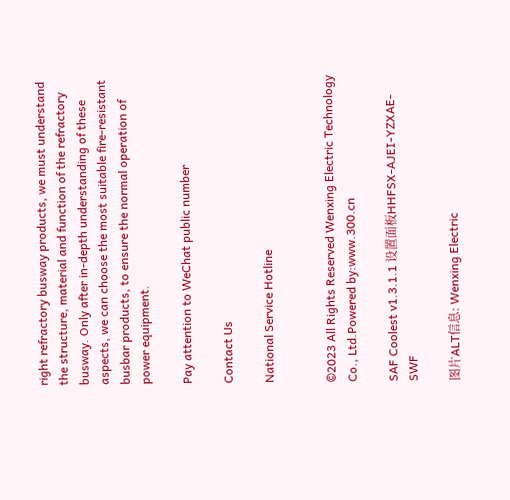right refractory busway products, we must understand the structure, material and function of the refractory busway. Only after in-depth understanding of these aspects, we can choose the most suitable fire-resistant busbar products, to ensure the normal operation of power equipment.

Pay attention to WeChat public number

Contact Us

National Service Hotline


©2023 All Rights Reserved Wenxing Electric Technology Co., Ltd.Powered by:www.300.cn

SAF Coolest v1.3.1.1 设置面板HHFSX-AJEI-YZXAE-SWF

图片ALT信息: Wenxing Electric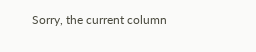Sorry, the current column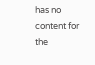has no content for the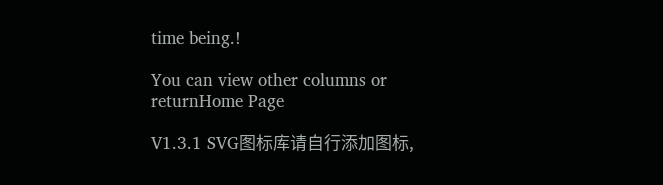time being.!

You can view other columns or returnHome Page

V1.3.1 SVG图标库请自行添加图标,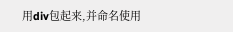用div包起来,并命名使用